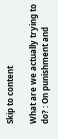Skip to content

What are we actually trying to do? : On punishment and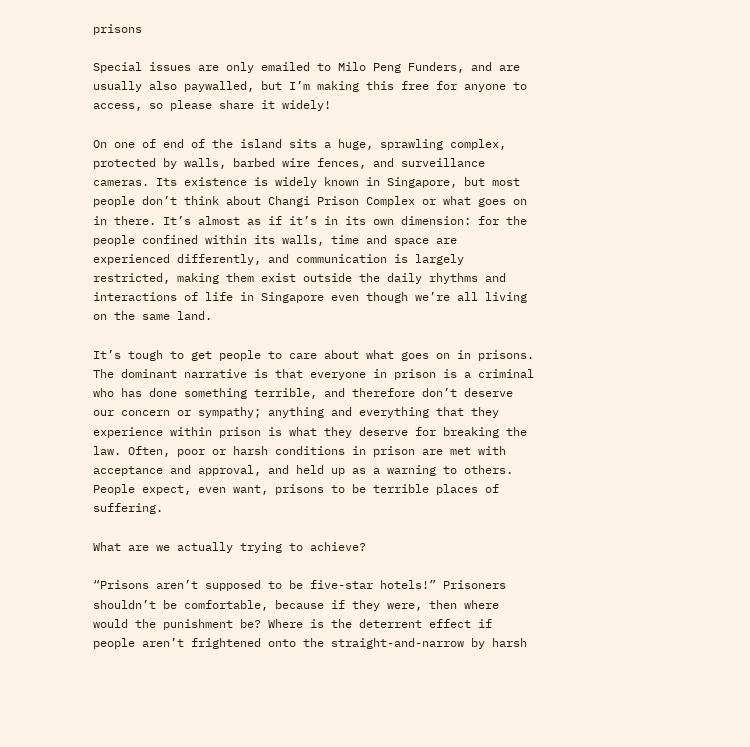prisons

Special issues are only emailed to Milo Peng Funders, and are usually also paywalled, but I’m making this free for anyone to access, so please share it widely!

On one of end of the island sits a huge, sprawling complex, protected by walls, barbed wire fences, and surveillance cameras. Its existence is widely known in Singapore, but most people don’t think about Changi Prison Complex or what goes on in there. It’s almost as if it’s in its own dimension: for the people confined within its walls, time and space are experienced differently, and communication is largely restricted, making them exist outside the daily rhythms and interactions of life in Singapore even though we’re all living on the same land.

It’s tough to get people to care about what goes on in prisons. The dominant narrative is that everyone in prison is a criminal who has done something terrible, and therefore don’t deserve our concern or sympathy; anything and everything that they experience within prison is what they deserve for breaking the law. Often, poor or harsh conditions in prison are met with acceptance and approval, and held up as a warning to others. People expect, even want, prisons to be terrible places of suffering.

What are we actually trying to achieve?

“Prisons aren’t supposed to be five-star hotels!” Prisoners shouldn’t be comfortable, because if they were, then where would the punishment be? Where is the deterrent effect if people aren’t frightened onto the straight-and-narrow by harsh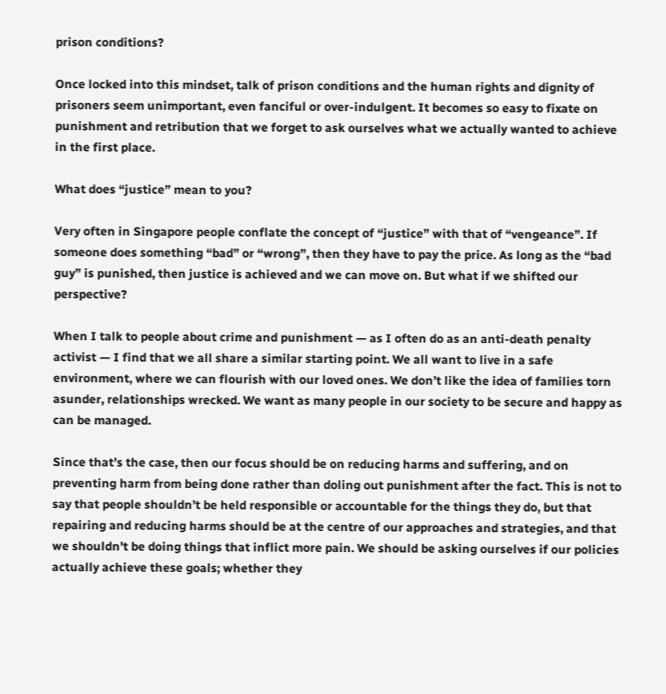prison conditions?

Once locked into this mindset, talk of prison conditions and the human rights and dignity of prisoners seem unimportant, even fanciful or over-indulgent. It becomes so easy to fixate on punishment and retribution that we forget to ask ourselves what we actually wanted to achieve in the first place.

What does “justice” mean to you?

Very often in Singapore people conflate the concept of “justice” with that of “vengeance”. If someone does something “bad” or “wrong”, then they have to pay the price. As long as the “bad guy” is punished, then justice is achieved and we can move on. But what if we shifted our perspective?

When I talk to people about crime and punishment — as I often do as an anti-death penalty activist — I find that we all share a similar starting point. We all want to live in a safe environment, where we can flourish with our loved ones. We don’t like the idea of families torn asunder, relationships wrecked. We want as many people in our society to be secure and happy as can be managed.

Since that’s the case, then our focus should be on reducing harms and suffering, and on preventing harm from being done rather than doling out punishment after the fact. This is not to say that people shouldn’t be held responsible or accountable for the things they do, but that repairing and reducing harms should be at the centre of our approaches and strategies, and that we shouldn't be doing things that inflict more pain. We should be asking ourselves if our policies actually achieve these goals; whether they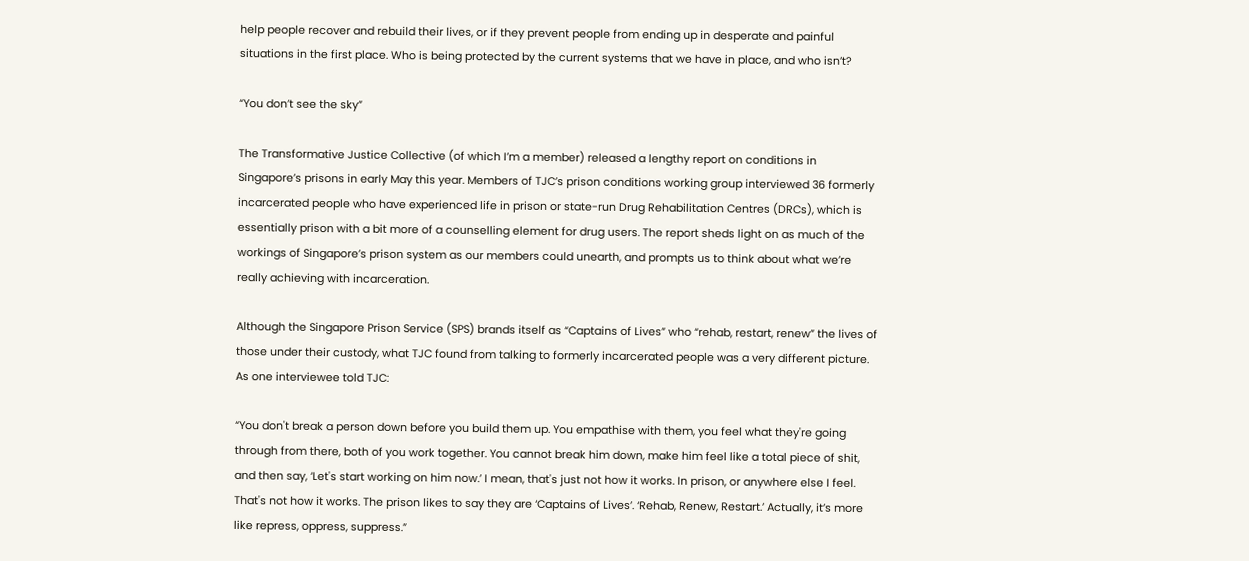help people recover and rebuild their lives, or if they prevent people from ending up in desperate and painful situations in the first place. Who is being protected by the current systems that we have in place, and who isn’t?

“You don’t see the sky”

The Transformative Justice Collective (of which I’m a member) released a lengthy report on conditions in Singapore’s prisons in early May this year. Members of TJC’s prison conditions working group interviewed 36 formerly incarcerated people who have experienced life in prison or state-run Drug Rehabilitation Centres (DRCs), which is essentially prison with a bit more of a counselling element for drug users. The report sheds light on as much of the workings of Singapore’s prison system as our members could unearth, and prompts us to think about what we’re really achieving with incarceration.

Although the Singapore Prison Service (SPS) brands itself as “Captains of Lives” who “rehab, restart, renew” the lives of those under their custody, what TJC found from talking to formerly incarcerated people was a very different picture. As one interviewee told TJC:

“You don't break a person down before you build them up. You empathise with them, you feel what they're going through from there, both of you work together. You cannot break him down, make him feel like a total piece of shit, and then say, ‘Let's start working on him now.’ I mean, that's just not how it works. In prison, or anywhere else I feel. That's not how it works. The prison likes to say they are ‘Captains of Lives’. ‘Rehab, Renew, Restart.’ Actually, it’s more like repress, oppress, suppress.”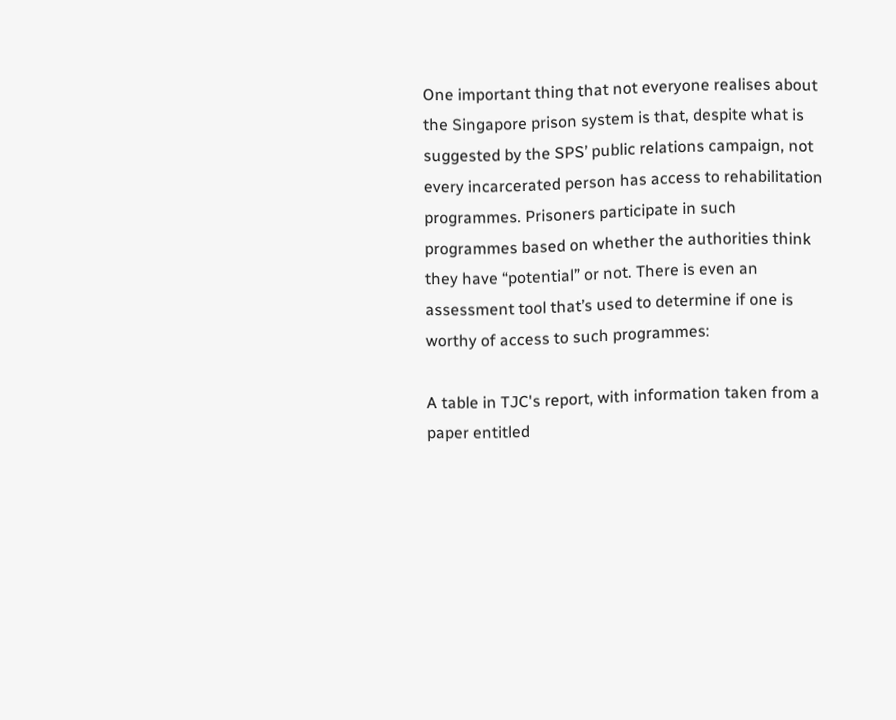One important thing that not everyone realises about the Singapore prison system is that, despite what is suggested by the SPS’ public relations campaign, not every incarcerated person has access to rehabilitation programmes. Prisoners participate in such programmes based on whether the authorities think they have “potential” or not. There is even an assessment tool that’s used to determine if one is worthy of access to such programmes:

A table in TJC's report, with information taken from a paper entitled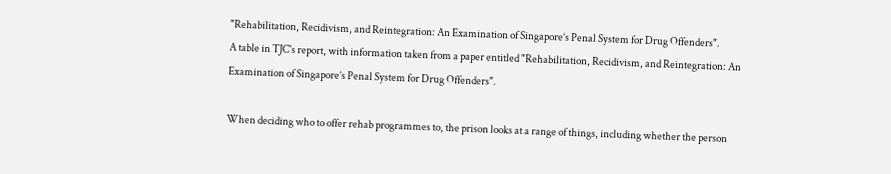"Rehabilitation, Recidivism, and Reintegration: An Examination of Singapore’s Penal System for Drug Offenders".
A table in TJC's report, with information taken from a paper entitled "Rehabilitation, Recidivism, and Reintegration: An Examination of Singapore’s Penal System for Drug Offenders".

When deciding who to offer rehab programmes to, the prison looks at a range of things, including whether the person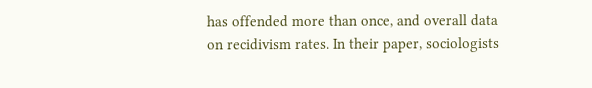has offended more than once, and overall data on recidivism rates. In their paper, sociologists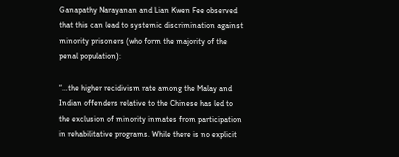Ganapathy Narayanan and Lian Kwen Fee observed that this can lead to systemic discrimination against minority prisoners (who form the majority of the penal population):

“…the higher recidivism rate among the Malay and Indian offenders relative to the Chinese has led to the exclusion of minority inmates from participation in rehabilitative programs. While there is no explicit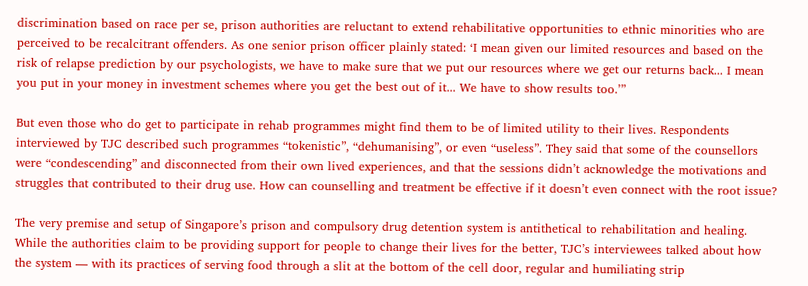discrimination based on race per se, prison authorities are reluctant to extend rehabilitative opportunities to ethnic minorities who are perceived to be recalcitrant offenders. As one senior prison officer plainly stated: ‘I mean given our limited resources and based on the risk of relapse prediction by our psychologists, we have to make sure that we put our resources where we get our returns back... I mean you put in your money in investment schemes where you get the best out of it... We have to show results too.’”

But even those who do get to participate in rehab programmes might find them to be of limited utility to their lives. Respondents interviewed by TJC described such programmes “tokenistic”, “dehumanising”, or even “useless”. They said that some of the counsellors were “condescending” and disconnected from their own lived experiences, and that the sessions didn’t acknowledge the motivations and struggles that contributed to their drug use. How can counselling and treatment be effective if it doesn’t even connect with the root issue?

The very premise and setup of Singapore’s prison and compulsory drug detention system is antithetical to rehabilitation and healing. While the authorities claim to be providing support for people to change their lives for the better, TJC’s interviewees talked about how the system — with its practices of serving food through a slit at the bottom of the cell door, regular and humiliating strip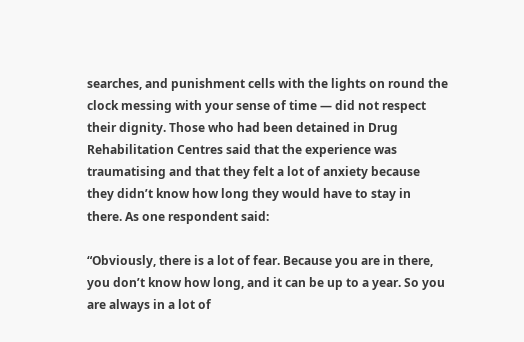searches, and punishment cells with the lights on round the clock messing with your sense of time — did not respect their dignity. Those who had been detained in Drug Rehabilitation Centres said that the experience was traumatising and that they felt a lot of anxiety because they didn’t know how long they would have to stay in there. As one respondent said:

“Obviously, there is a lot of fear. Because you are in there, you don’t know how long, and it can be up to a year. So you are always in a lot of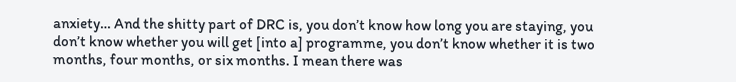anxiety… And the shitty part of DRC is, you don’t know how long you are staying, you don’t know whether you will get [into a] programme, you don’t know whether it is two months, four months, or six months. I mean there was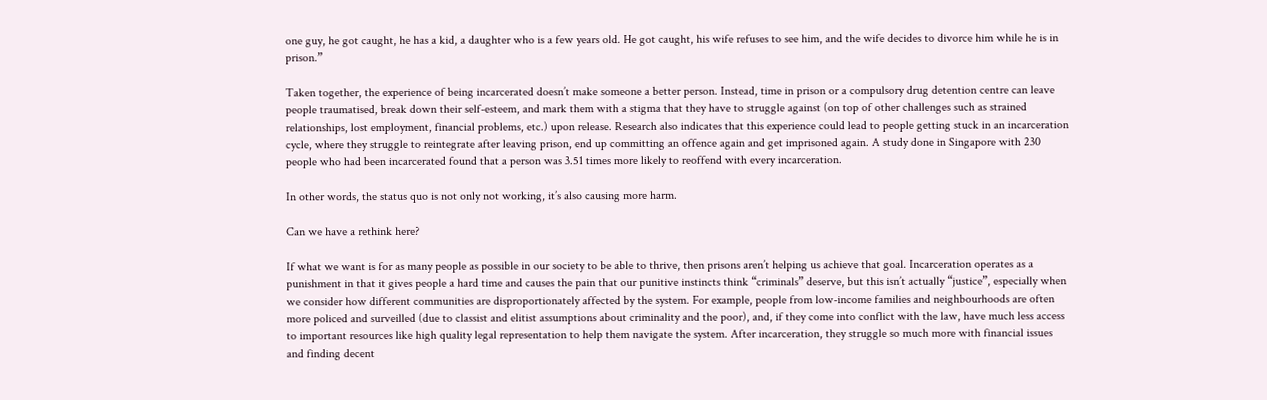one guy, he got caught, he has a kid, a daughter who is a few years old. He got caught, his wife refuses to see him, and the wife decides to divorce him while he is in prison.”

Taken together, the experience of being incarcerated doesn’t make someone a better person. Instead, time in prison or a compulsory drug detention centre can leave people traumatised, break down their self-esteem, and mark them with a stigma that they have to struggle against (on top of other challenges such as strained relationships, lost employment, financial problems, etc.) upon release. Research also indicates that this experience could lead to people getting stuck in an incarceration cycle, where they struggle to reintegrate after leaving prison, end up committing an offence again and get imprisoned again. A study done in Singapore with 230 people who had been incarcerated found that a person was 3.51 times more likely to reoffend with every incarceration.

In other words, the status quo is not only not working, it’s also causing more harm.

Can we have a rethink here?

If what we want is for as many people as possible in our society to be able to thrive, then prisons aren’t helping us achieve that goal. Incarceration operates as a punishment in that it gives people a hard time and causes the pain that our punitive instincts think “criminals” deserve, but this isn’t actually “justice”, especially when we consider how different communities are disproportionately affected by the system. For example, people from low-income families and neighbourhoods are often more policed and surveilled (due to classist and elitist assumptions about criminality and the poor), and, if they come into conflict with the law, have much less access to important resources like high quality legal representation to help them navigate the system. After incarceration, they struggle so much more with financial issues and finding decent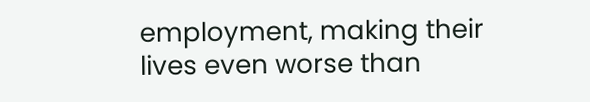employment, making their lives even worse than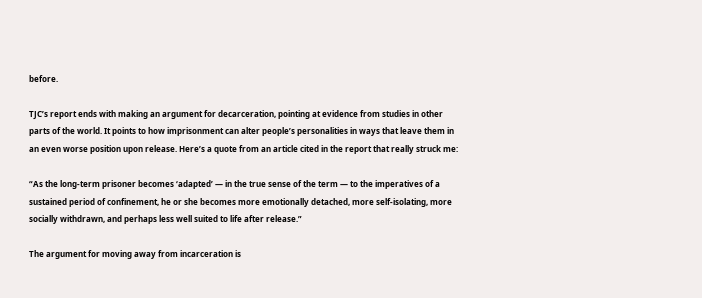before.

TJC’s report ends with making an argument for decarceration, pointing at evidence from studies in other parts of the world. It points to how imprisonment can alter people’s personalities in ways that leave them in an even worse position upon release. Here’s a quote from an article cited in the report that really struck me:

“As the long-term prisoner becomes ‘adapted’ — in the true sense of the term — to the imperatives of a sustained period of confinement, he or she becomes more emotionally detached, more self-isolating, more socially withdrawn, and perhaps less well suited to life after release.”

The argument for moving away from incarceration is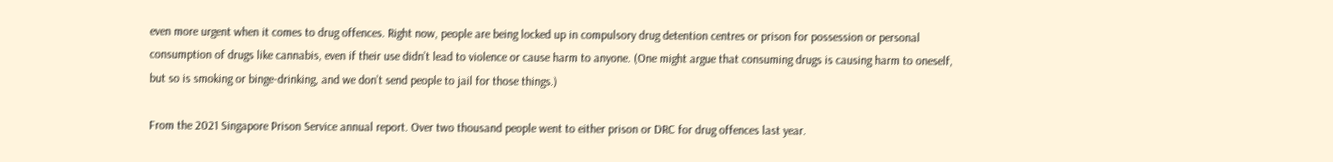even more urgent when it comes to drug offences. Right now, people are being locked up in compulsory drug detention centres or prison for possession or personal consumption of drugs like cannabis, even if their use didn’t lead to violence or cause harm to anyone. (One might argue that consuming drugs is causing harm to oneself, but so is smoking or binge-drinking, and we don’t send people to jail for those things.)

From the 2021 Singapore Prison Service annual report. Over two thousand people went to either prison or DRC for drug offences last year.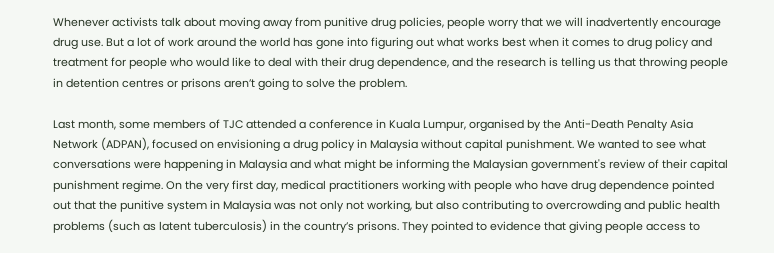Whenever activists talk about moving away from punitive drug policies, people worry that we will inadvertently encourage drug use. But a lot of work around the world has gone into figuring out what works best when it comes to drug policy and treatment for people who would like to deal with their drug dependence, and the research is telling us that throwing people in detention centres or prisons aren’t going to solve the problem.

Last month, some members of TJC attended a conference in Kuala Lumpur, organised by the Anti-Death Penalty Asia Network (ADPAN), focused on envisioning a drug policy in Malaysia without capital punishment. We wanted to see what conversations were happening in Malaysia and what might be informing the Malaysian government's review of their capital punishment regime. On the very first day, medical practitioners working with people who have drug dependence pointed out that the punitive system in Malaysia was not only not working, but also contributing to overcrowding and public health problems (such as latent tuberculosis) in the country’s prisons. They pointed to evidence that giving people access to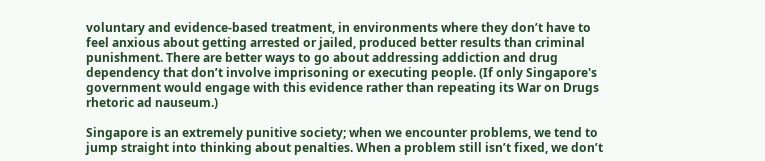voluntary and evidence-based treatment, in environments where they don’t have to feel anxious about getting arrested or jailed, produced better results than criminal punishment. There are better ways to go about addressing addiction and drug dependency that don’t involve imprisoning or executing people. (If only Singapore's government would engage with this evidence rather than repeating its War on Drugs rhetoric ad nauseum.)

Singapore is an extremely punitive society; when we encounter problems, we tend to jump straight into thinking about penalties. When a problem still isn’t fixed, we don’t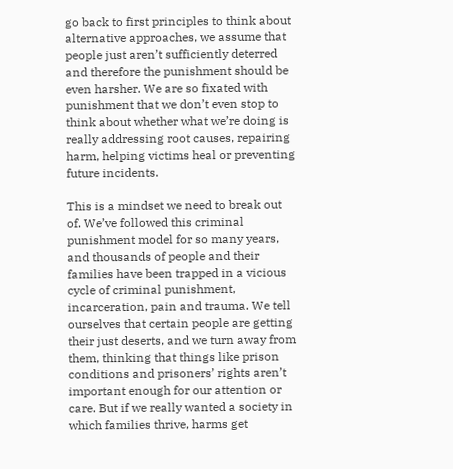go back to first principles to think about alternative approaches, we assume that people just aren’t sufficiently deterred and therefore the punishment should be even harsher. We are so fixated with punishment that we don’t even stop to think about whether what we’re doing is really addressing root causes, repairing harm, helping victims heal or preventing future incidents.

This is a mindset we need to break out of. We’ve followed this criminal punishment model for so many years, and thousands of people and their families have been trapped in a vicious cycle of criminal punishment, incarceration, pain and trauma. We tell ourselves that certain people are getting their just deserts, and we turn away from them, thinking that things like prison conditions and prisoners’ rights aren’t important enough for our attention or care. But if we really wanted a society in which families thrive, harms get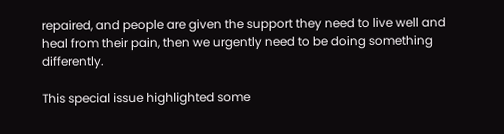repaired, and people are given the support they need to live well and heal from their pain, then we urgently need to be doing something differently.

This special issue highlighted some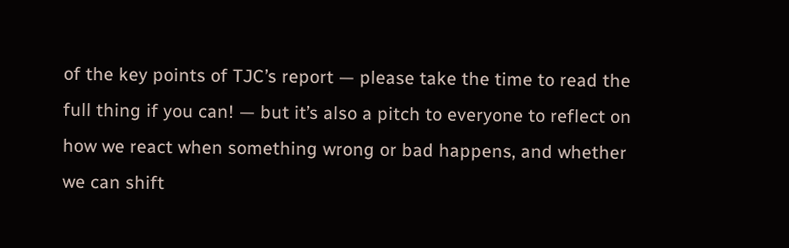of the key points of TJC’s report — please take the time to read the full thing if you can! — but it’s also a pitch to everyone to reflect on how we react when something wrong or bad happens, and whether we can shift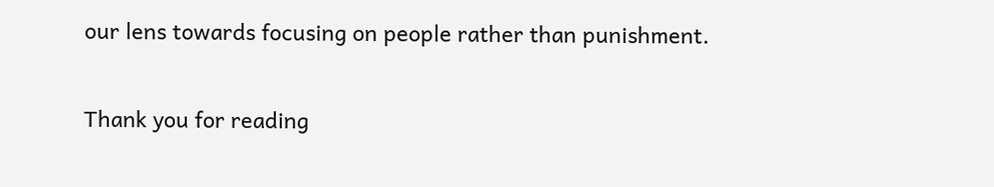our lens towards focusing on people rather than punishment.

Thank you for reading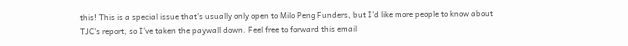this! This is a special issue that’s usually only open to Milo Peng Funders, but I’d like more people to know about TJC’s report, so I’ve taken the paywall down. Feel free to forward this email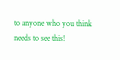to anyone who you think needs to see this!